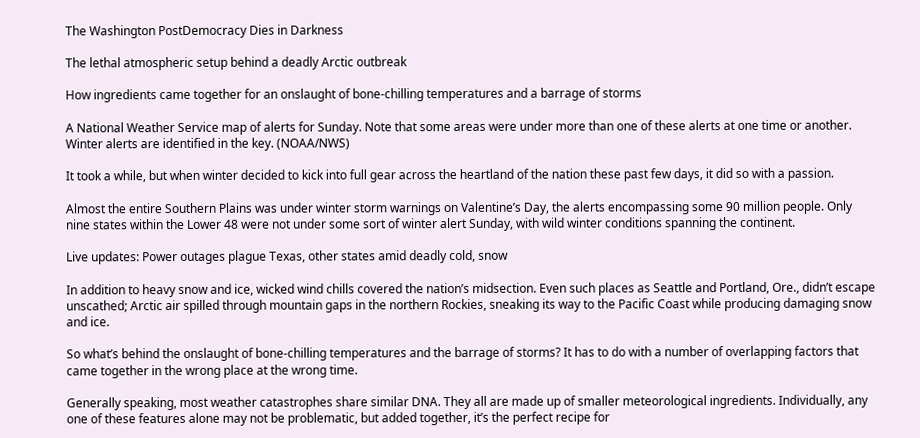The Washington PostDemocracy Dies in Darkness

The lethal atmospheric setup behind a deadly Arctic outbreak

How ingredients came together for an onslaught of bone-chilling temperatures and a barrage of storms

A National Weather Service map of alerts for Sunday. Note that some areas were under more than one of these alerts at one time or another. Winter alerts are identified in the key. (NOAA/NWS)

It took a while, but when winter decided to kick into full gear across the heartland of the nation these past few days, it did so with a passion.

Almost the entire Southern Plains was under winter storm warnings on Valentine’s Day, the alerts encompassing some 90 million people. Only nine states within the Lower 48 were not under some sort of winter alert Sunday, with wild winter conditions spanning the continent.

Live updates: Power outages plague Texas, other states amid deadly cold, snow

In addition to heavy snow and ice, wicked wind chills covered the nation’s midsection. Even such places as Seattle and Portland, Ore., didn’t escape unscathed; Arctic air spilled through mountain gaps in the northern Rockies, sneaking its way to the Pacific Coast while producing damaging snow and ice.

So what’s behind the onslaught of bone-chilling temperatures and the barrage of storms? It has to do with a number of overlapping factors that came together in the wrong place at the wrong time.

Generally speaking, most weather catastrophes share similar DNA. They all are made up of smaller meteorological ingredients. Individually, any one of these features alone may not be problematic, but added together, it’s the perfect recipe for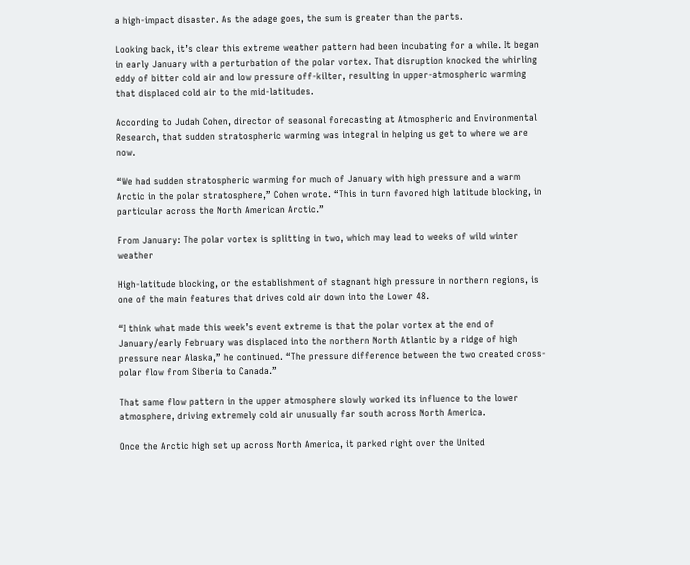a high-impact disaster. As the adage goes, the sum is greater than the parts.

Looking back, it’s clear this extreme weather pattern had been incubating for a while. It began in early January with a perturbation of the polar vortex. That disruption knocked the whirling eddy of bitter cold air and low pressure off-kilter, resulting in upper-atmospheric warming that displaced cold air to the mid-latitudes.

According to Judah Cohen, director of seasonal forecasting at Atmospheric and Environmental Research, that sudden stratospheric warming was integral in helping us get to where we are now.

“We had sudden stratospheric warming for much of January with high pressure and a warm Arctic in the polar stratosphere,” Cohen wrote. “This in turn favored high latitude blocking, in particular across the North American Arctic.”

From January: The polar vortex is splitting in two, which may lead to weeks of wild winter weather

High-latitude blocking, or the establishment of stagnant high pressure in northern regions, is one of the main features that drives cold air down into the Lower 48.

“I think what made this week’s event extreme is that the polar vortex at the end of January/early February was displaced into the northern North Atlantic by a ridge of high pressure near Alaska,” he continued. “The pressure difference between the two created cross-polar flow from Siberia to Canada.”

That same flow pattern in the upper atmosphere slowly worked its influence to the lower atmosphere, driving extremely cold air unusually far south across North America.

Once the Arctic high set up across North America, it parked right over the United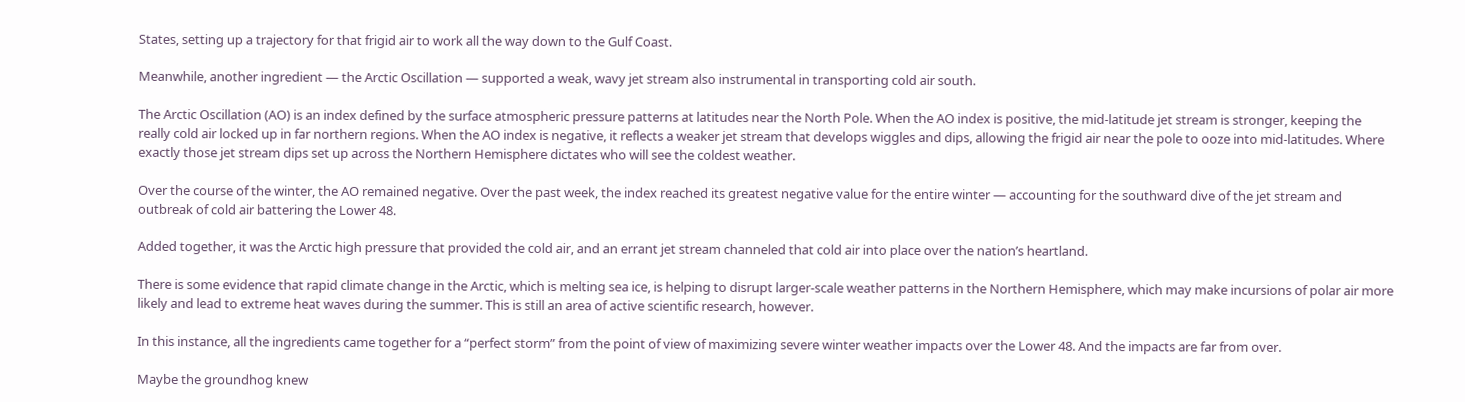States, setting up a trajectory for that frigid air to work all the way down to the Gulf Coast.

Meanwhile, another ingredient — the Arctic Oscillation — supported a weak, wavy jet stream also instrumental in transporting cold air south.

The Arctic Oscillation (AO) is an index defined by the surface atmospheric pressure patterns at latitudes near the North Pole. When the AO index is positive, the mid-latitude jet stream is stronger, keeping the really cold air locked up in far northern regions. When the AO index is negative, it reflects a weaker jet stream that develops wiggles and dips, allowing the frigid air near the pole to ooze into mid-latitudes. Where exactly those jet stream dips set up across the Northern Hemisphere dictates who will see the coldest weather.

Over the course of the winter, the AO remained negative. Over the past week, the index reached its greatest negative value for the entire winter — accounting for the southward dive of the jet stream and outbreak of cold air battering the Lower 48.

Added together, it was the Arctic high pressure that provided the cold air, and an errant jet stream channeled that cold air into place over the nation’s heartland.

There is some evidence that rapid climate change in the Arctic, which is melting sea ice, is helping to disrupt larger-scale weather patterns in the Northern Hemisphere, which may make incursions of polar air more likely and lead to extreme heat waves during the summer. This is still an area of active scientific research, however.

In this instance, all the ingredients came together for a “perfect storm” from the point of view of maximizing severe winter weather impacts over the Lower 48. And the impacts are far from over.

Maybe the groundhog knew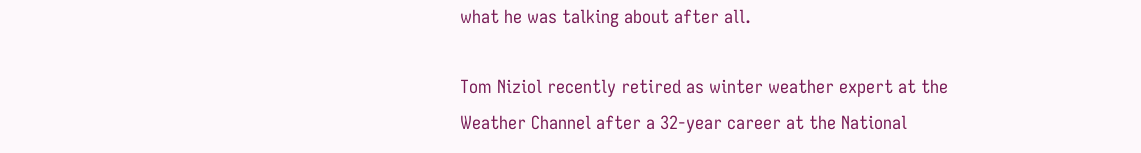what he was talking about after all.

Tom Niziol recently retired as winter weather expert at the Weather Channel after a 32-year career at the National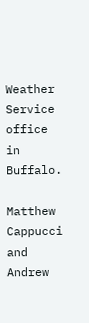Weather Service office in Buffalo.

Matthew Cappucci and Andrew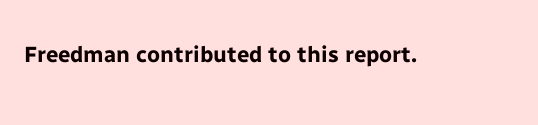Freedman contributed to this report.